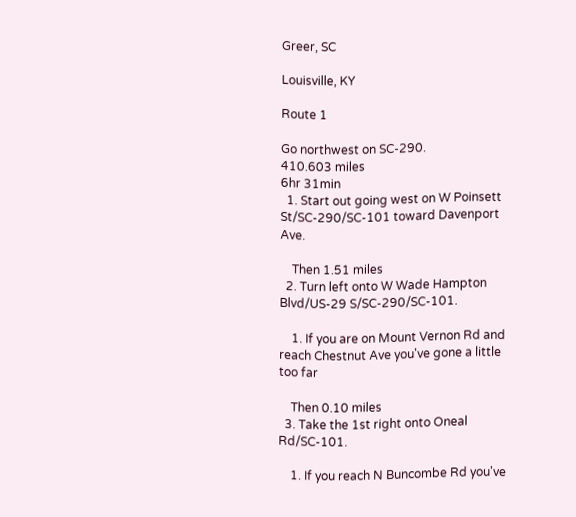Greer, SC

Louisville, KY

Route 1

Go northwest on SC-290.
410.603 miles
6hr 31min
  1. Start out going west on W Poinsett St/SC-290/SC-101 toward Davenport Ave.

    Then 1.51 miles
  2. Turn left onto W Wade Hampton Blvd/US-29 S/SC-290/SC-101.

    1. If you are on Mount Vernon Rd and reach Chestnut Ave you've gone a little too far

    Then 0.10 miles
  3. Take the 1st right onto Oneal Rd/SC-101.

    1. If you reach N Buncombe Rd you've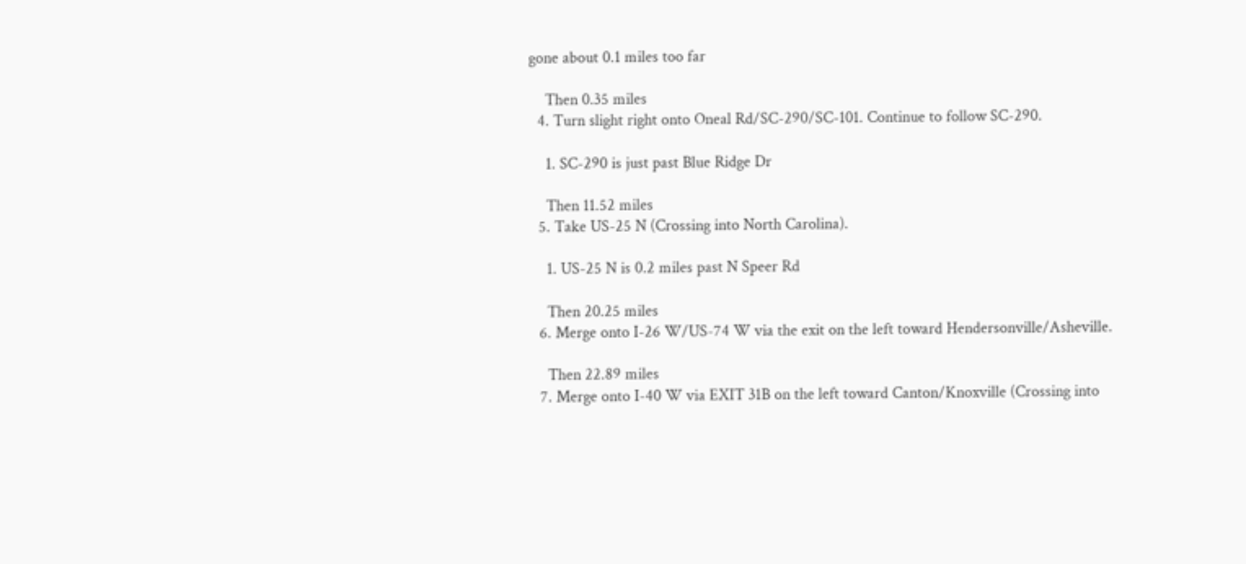gone about 0.1 miles too far

    Then 0.35 miles
  4. Turn slight right onto Oneal Rd/SC-290/SC-101. Continue to follow SC-290.

    1. SC-290 is just past Blue Ridge Dr

    Then 11.52 miles
  5. Take US-25 N (Crossing into North Carolina).

    1. US-25 N is 0.2 miles past N Speer Rd

    Then 20.25 miles
  6. Merge onto I-26 W/US-74 W via the exit on the left toward Hendersonville/Asheville.

    Then 22.89 miles
  7. Merge onto I-40 W via EXIT 31B on the left toward Canton/Knoxville (Crossing into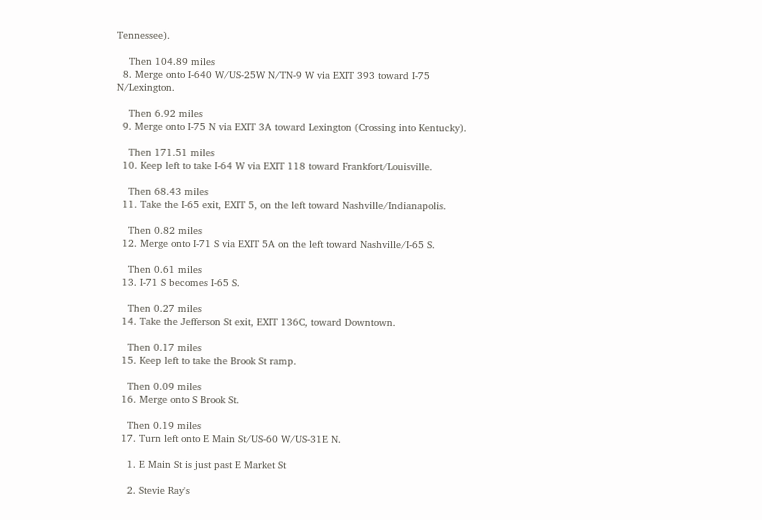Tennessee).

    Then 104.89 miles
  8. Merge onto I-640 W/US-25W N/TN-9 W via EXIT 393 toward I-75 N/Lexington.

    Then 6.92 miles
  9. Merge onto I-75 N via EXIT 3A toward Lexington (Crossing into Kentucky).

    Then 171.51 miles
  10. Keep left to take I-64 W via EXIT 118 toward Frankfort/Louisville.

    Then 68.43 miles
  11. Take the I-65 exit, EXIT 5, on the left toward Nashville/Indianapolis.

    Then 0.82 miles
  12. Merge onto I-71 S via EXIT 5A on the left toward Nashville/I-65 S.

    Then 0.61 miles
  13. I-71 S becomes I-65 S.

    Then 0.27 miles
  14. Take the Jefferson St exit, EXIT 136C, toward Downtown.

    Then 0.17 miles
  15. Keep left to take the Brook St ramp.

    Then 0.09 miles
  16. Merge onto S Brook St.

    Then 0.19 miles
  17. Turn left onto E Main St/US-60 W/US-31E N.

    1. E Main St is just past E Market St

    2. Stevie Ray's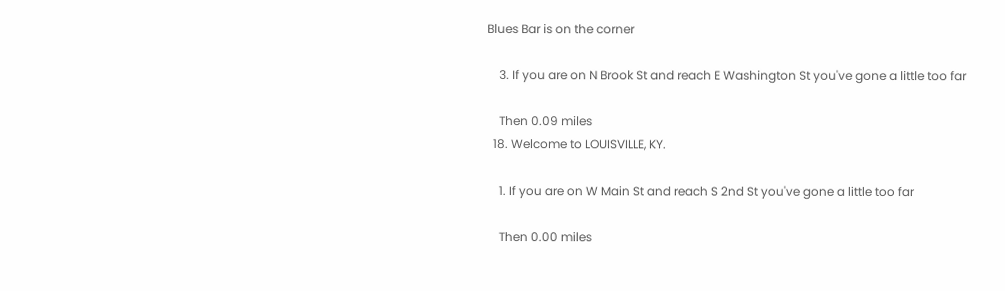Blues Bar is on the corner

    3. If you are on N Brook St and reach E Washington St you've gone a little too far

    Then 0.09 miles
  18. Welcome to LOUISVILLE, KY.

    1. If you are on W Main St and reach S 2nd St you've gone a little too far

    Then 0.00 miles